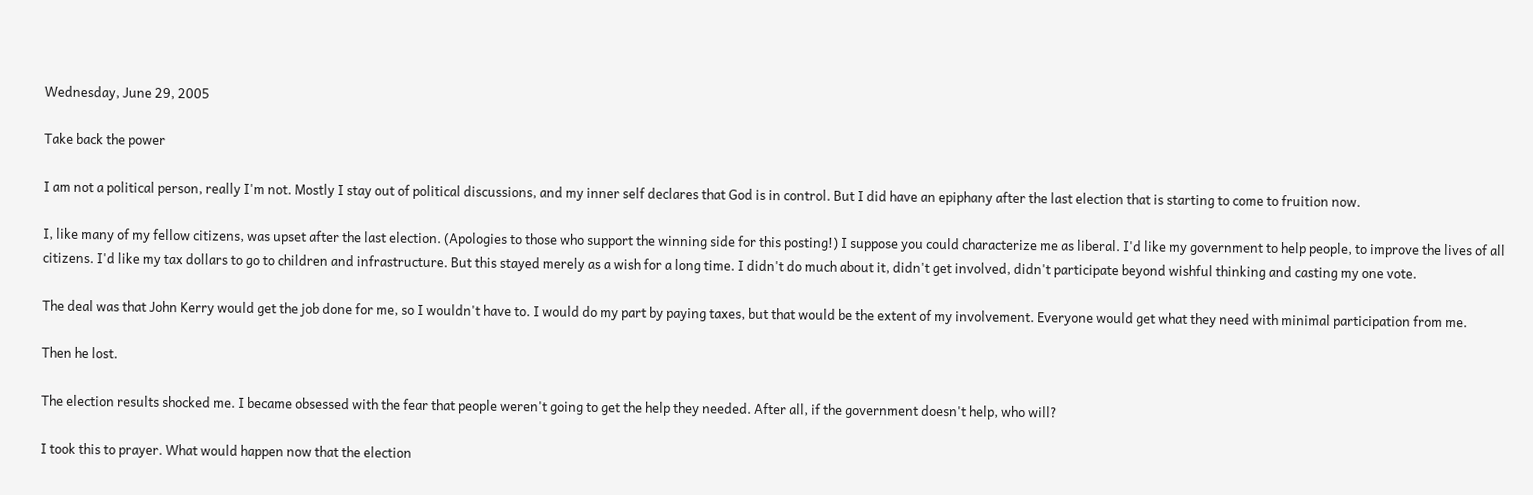Wednesday, June 29, 2005

Take back the power

I am not a political person, really I'm not. Mostly I stay out of political discussions, and my inner self declares that God is in control. But I did have an epiphany after the last election that is starting to come to fruition now.

I, like many of my fellow citizens, was upset after the last election. (Apologies to those who support the winning side for this posting!) I suppose you could characterize me as liberal. I'd like my government to help people, to improve the lives of all citizens. I'd like my tax dollars to go to children and infrastructure. But this stayed merely as a wish for a long time. I didn't do much about it, didn't get involved, didn't participate beyond wishful thinking and casting my one vote.

The deal was that John Kerry would get the job done for me, so I wouldn't have to. I would do my part by paying taxes, but that would be the extent of my involvement. Everyone would get what they need with minimal participation from me.

Then he lost.

The election results shocked me. I became obsessed with the fear that people weren't going to get the help they needed. After all, if the government doesn't help, who will?

I took this to prayer. What would happen now that the election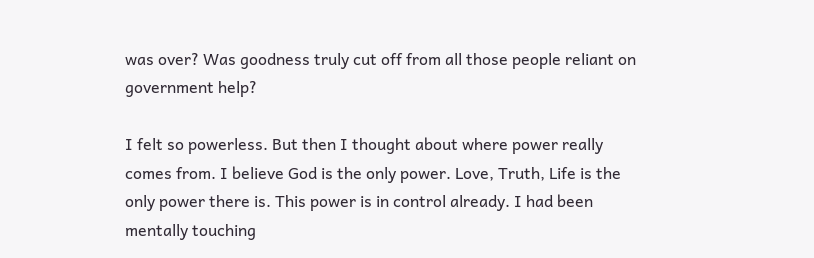was over? Was goodness truly cut off from all those people reliant on government help?

I felt so powerless. But then I thought about where power really comes from. I believe God is the only power. Love, Truth, Life is the only power there is. This power is in control already. I had been mentally touching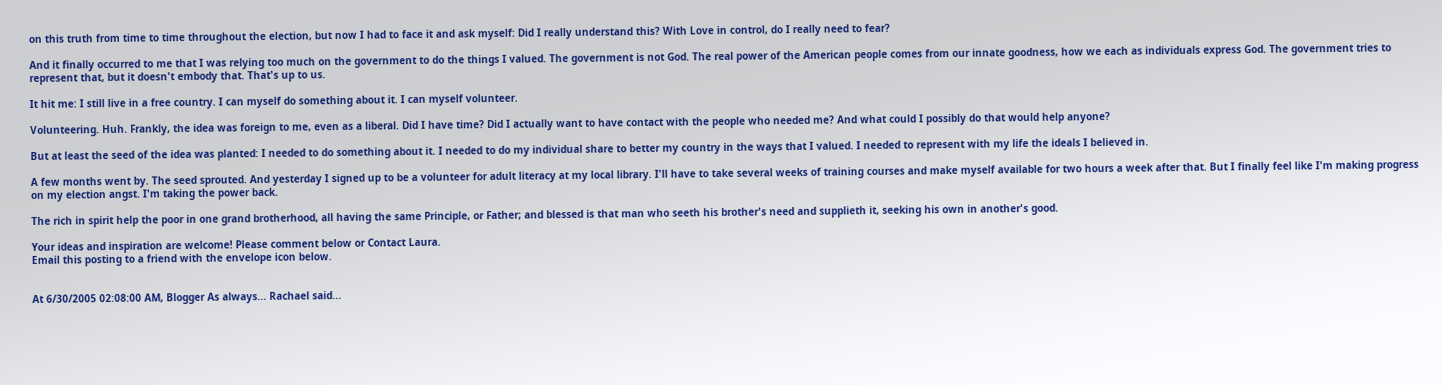on this truth from time to time throughout the election, but now I had to face it and ask myself: Did I really understand this? With Love in control, do I really need to fear?

And it finally occurred to me that I was relying too much on the government to do the things I valued. The government is not God. The real power of the American people comes from our innate goodness, how we each as individuals express God. The government tries to represent that, but it doesn't embody that. That's up to us.

It hit me: I still live in a free country. I can myself do something about it. I can myself volunteer.

Volunteering. Huh. Frankly, the idea was foreign to me, even as a liberal. Did I have time? Did I actually want to have contact with the people who needed me? And what could I possibly do that would help anyone?

But at least the seed of the idea was planted: I needed to do something about it. I needed to do my individual share to better my country in the ways that I valued. I needed to represent with my life the ideals I believed in.

A few months went by. The seed sprouted. And yesterday I signed up to be a volunteer for adult literacy at my local library. I'll have to take several weeks of training courses and make myself available for two hours a week after that. But I finally feel like I'm making progress on my election angst. I'm taking the power back.

The rich in spirit help the poor in one grand brotherhood, all having the same Principle, or Father; and blessed is that man who seeth his brother's need and supplieth it, seeking his own in another's good.

Your ideas and inspiration are welcome! Please comment below or Contact Laura.
Email this posting to a friend with the envelope icon below.


At 6/30/2005 02:08:00 AM, Blogger As always... Rachael said...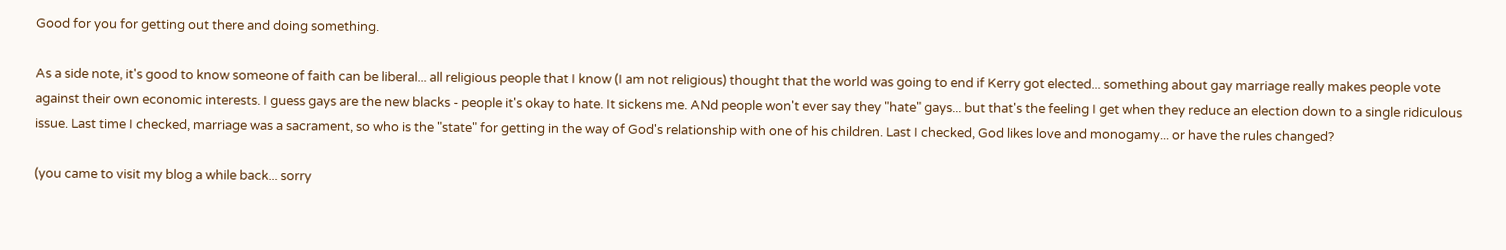Good for you for getting out there and doing something.

As a side note, it's good to know someone of faith can be liberal... all religious people that I know (I am not religious) thought that the world was going to end if Kerry got elected... something about gay marriage really makes people vote against their own economic interests. I guess gays are the new blacks - people it's okay to hate. It sickens me. ANd people won't ever say they "hate" gays... but that's the feeling I get when they reduce an election down to a single ridiculous issue. Last time I checked, marriage was a sacrament, so who is the "state" for getting in the way of God's relationship with one of his children. Last I checked, God likes love and monogamy... or have the rules changed?

(you came to visit my blog a while back... sorry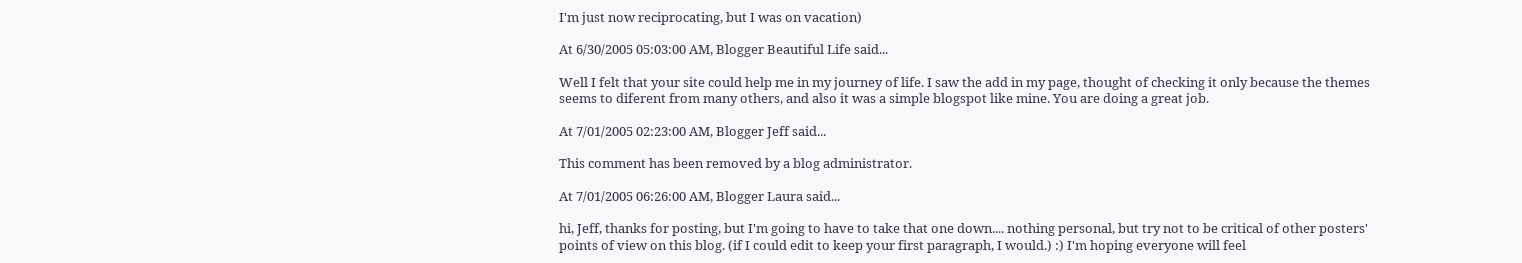I'm just now reciprocating, but I was on vacation)

At 6/30/2005 05:03:00 AM, Blogger Beautiful Life said...

Well I felt that your site could help me in my journey of life. I saw the add in my page, thought of checking it only because the themes seems to diferent from many others, and also it was a simple blogspot like mine. You are doing a great job.

At 7/01/2005 02:23:00 AM, Blogger Jeff said...

This comment has been removed by a blog administrator.

At 7/01/2005 06:26:00 AM, Blogger Laura said...

hi, Jeff, thanks for posting, but I'm going to have to take that one down.... nothing personal, but try not to be critical of other posters' points of view on this blog. (if I could edit to keep your first paragraph, I would.) :) I'm hoping everyone will feel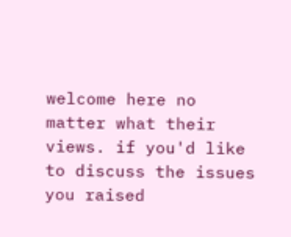welcome here no matter what their views. if you'd like to discuss the issues you raised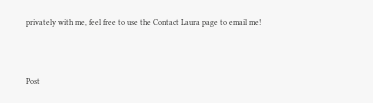privately with me, feel free to use the Contact Laura page to email me!



Post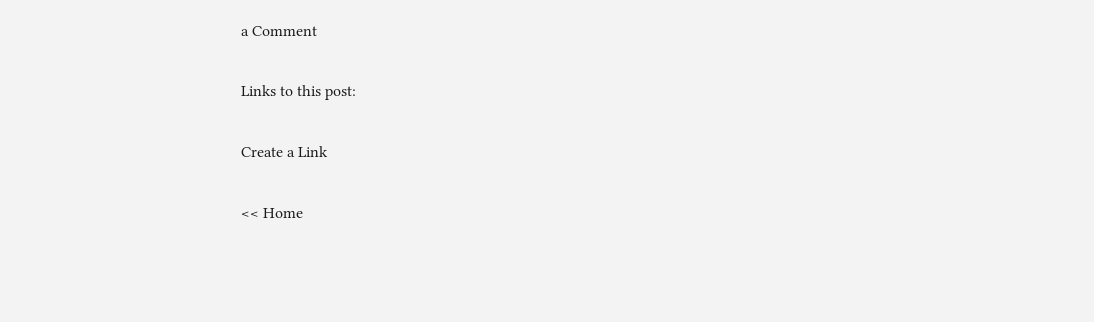a Comment

Links to this post:

Create a Link

<< Home